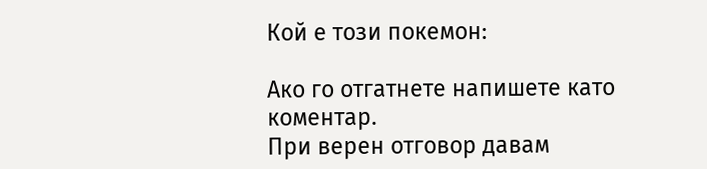Кой е този покемон:

Ако го отгатнете напишете като коментар.
При верен отговор давам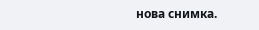нова снимка.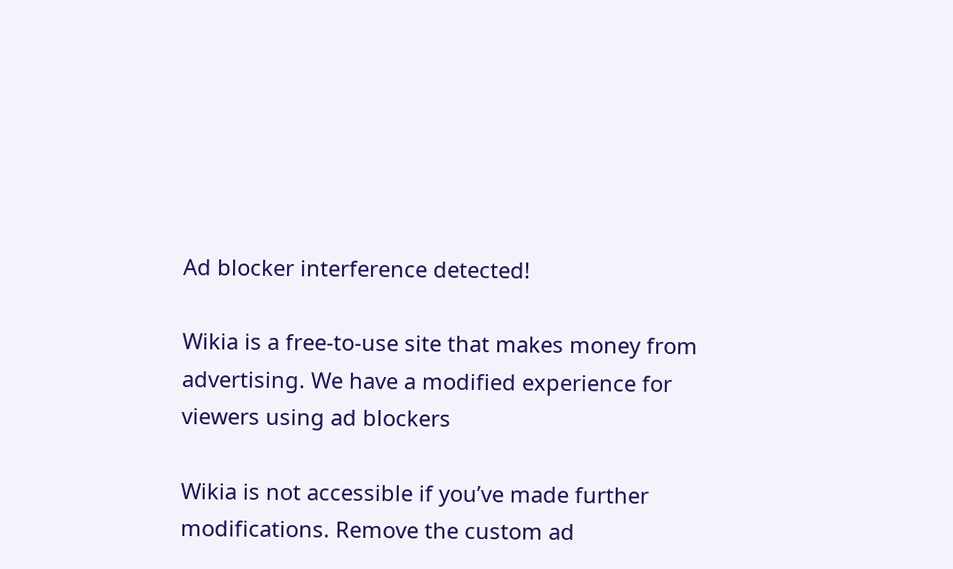Ad blocker interference detected!

Wikia is a free-to-use site that makes money from advertising. We have a modified experience for viewers using ad blockers

Wikia is not accessible if you’ve made further modifications. Remove the custom ad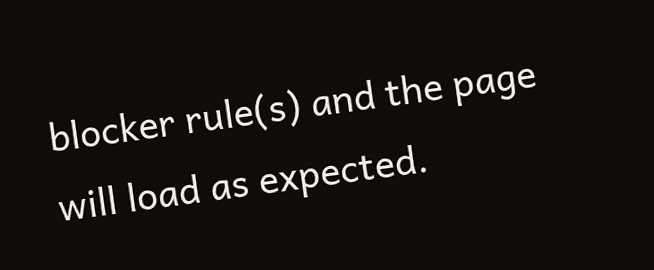blocker rule(s) and the page will load as expected.